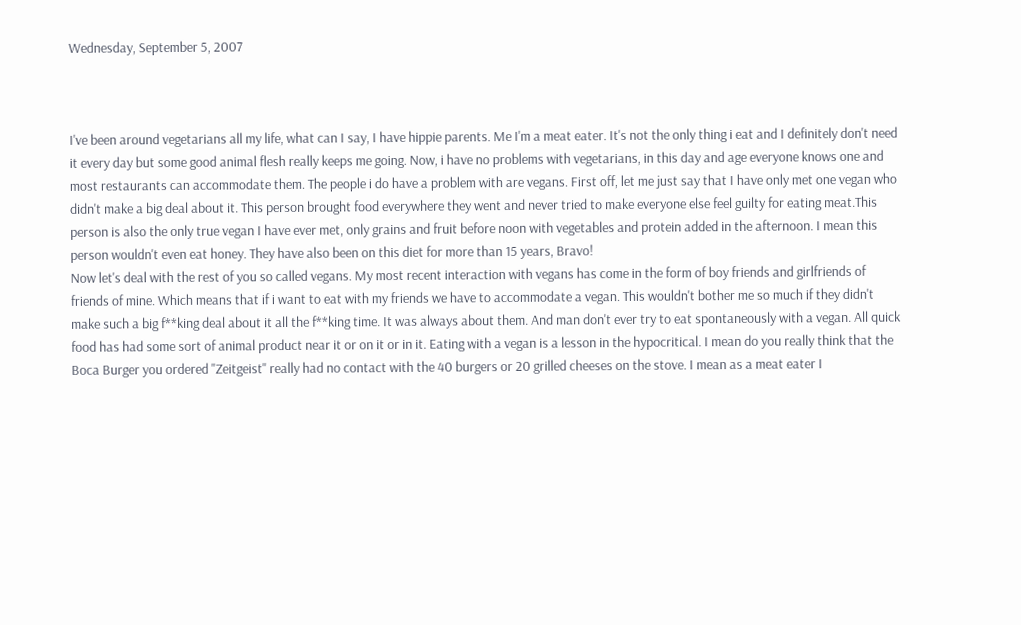Wednesday, September 5, 2007



I've been around vegetarians all my life, what can I say, I have hippie parents. Me I'm a meat eater. It's not the only thing i eat and I definitely don't need it every day but some good animal flesh really keeps me going. Now, i have no problems with vegetarians, in this day and age everyone knows one and most restaurants can accommodate them. The people i do have a problem with are vegans. First off, let me just say that I have only met one vegan who didn't make a big deal about it. This person brought food everywhere they went and never tried to make everyone else feel guilty for eating meat.This person is also the only true vegan I have ever met, only grains and fruit before noon with vegetables and protein added in the afternoon. I mean this person wouldn't even eat honey. They have also been on this diet for more than 15 years, Bravo!
Now let's deal with the rest of you so called vegans. My most recent interaction with vegans has come in the form of boy friends and girlfriends of friends of mine. Which means that if i want to eat with my friends we have to accommodate a vegan. This wouldn't bother me so much if they didn't make such a big f**king deal about it all the f**king time. It was always about them. And man don't ever try to eat spontaneously with a vegan. All quick food has had some sort of animal product near it or on it or in it. Eating with a vegan is a lesson in the hypocritical. I mean do you really think that the Boca Burger you ordered "Zeitgeist" really had no contact with the 40 burgers or 20 grilled cheeses on the stove. I mean as a meat eater I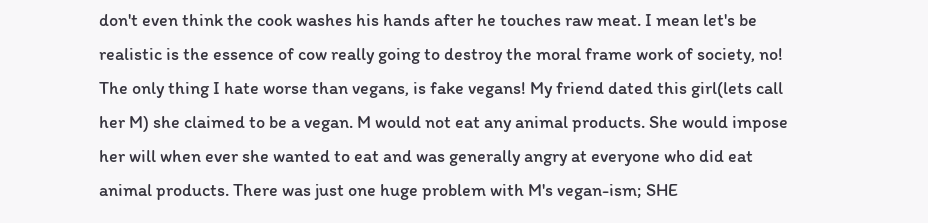don't even think the cook washes his hands after he touches raw meat. I mean let's be realistic is the essence of cow really going to destroy the moral frame work of society, no!
The only thing I hate worse than vegans, is fake vegans! My friend dated this girl(lets call her M) she claimed to be a vegan. M would not eat any animal products. She would impose her will when ever she wanted to eat and was generally angry at everyone who did eat animal products. There was just one huge problem with M's vegan-ism; SHE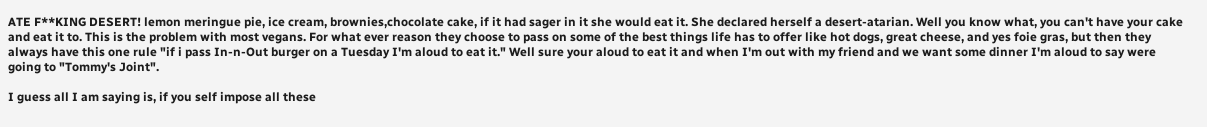ATE F**KING DESERT! lemon meringue pie, ice cream, brownies,chocolate cake, if it had sager in it she would eat it. She declared herself a desert-atarian. Well you know what, you can't have your cake and eat it to. This is the problem with most vegans. For what ever reason they choose to pass on some of the best things life has to offer like hot dogs, great cheese, and yes foie gras, but then they always have this one rule "if i pass In-n-Out burger on a Tuesday I'm aloud to eat it." Well sure your aloud to eat it and when I'm out with my friend and we want some dinner I'm aloud to say were going to "Tommy's Joint".

I guess all I am saying is, if you self impose all these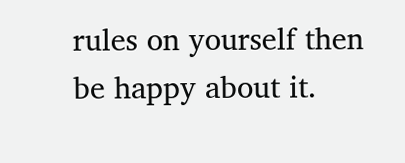rules on yourself then be happy about it.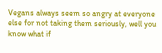Vegans always seem so angry at everyone else for not taking them seriously, well you know what if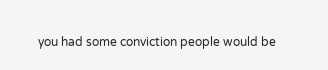you had some conviction people would be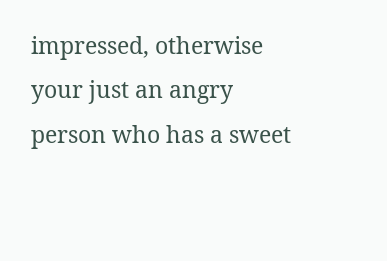impressed, otherwise your just an angry person who has a sweet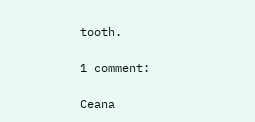tooth.

1 comment:

Ceana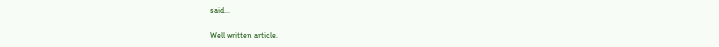said...

Well written article.